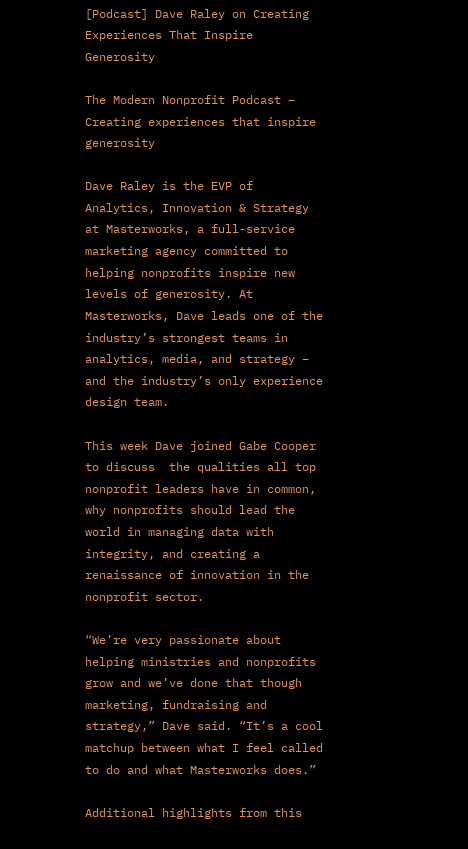[Podcast] Dave Raley on Creating Experiences That Inspire Generosity

The Modern Nonprofit Podcast – Creating experiences that inspire generosity

Dave Raley is the EVP of Analytics, Innovation & Strategy at Masterworks, a full-service marketing agency committed to helping nonprofits inspire new levels of generosity. At Masterworks, Dave leads one of the industry’s strongest teams in analytics, media, and strategy – and the industry’s only experience design team.

This week Dave joined Gabe Cooper to discuss  the qualities all top nonprofit leaders have in common, why nonprofits should lead the world in managing data with integrity, and creating a renaissance of innovation in the nonprofit sector.

“We’re very passionate about helping ministries and nonprofits grow and we’ve done that though marketing, fundraising and strategy,” Dave said. “It’s a cool matchup between what I feel called to do and what Masterworks does.”

Additional highlights from this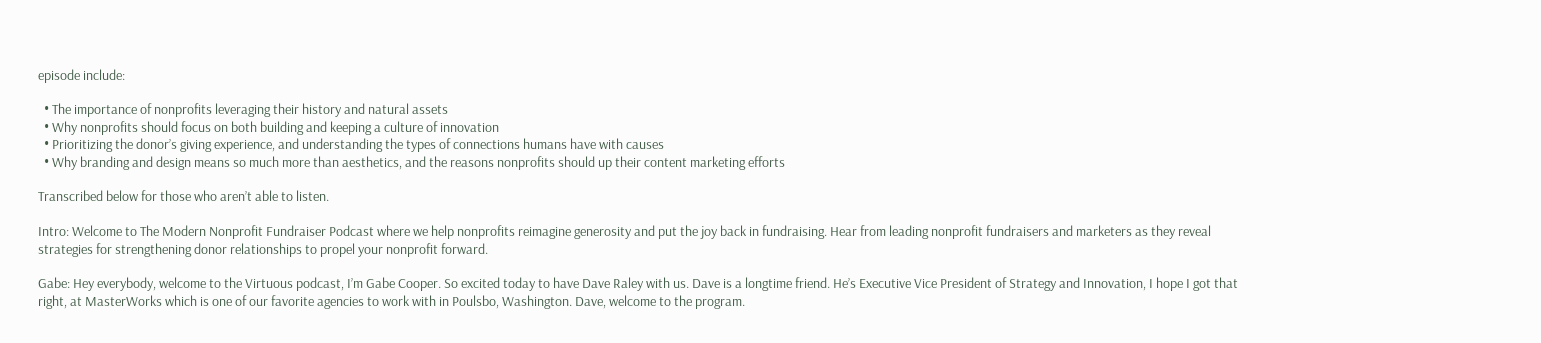episode include:

  • The importance of nonprofits leveraging their history and natural assets
  • Why nonprofits should focus on both building and keeping a culture of innovation
  • Prioritizing the donor’s giving experience, and understanding the types of connections humans have with causes
  • Why branding and design means so much more than aesthetics, and the reasons nonprofits should up their content marketing efforts

Transcribed below for those who aren’t able to listen.

Intro: Welcome to The Modern Nonprofit Fundraiser Podcast where we help nonprofits reimagine generosity and put the joy back in fundraising. Hear from leading nonprofit fundraisers and marketers as they reveal strategies for strengthening donor relationships to propel your nonprofit forward.

Gabe: Hey everybody, welcome to the Virtuous podcast, I’m Gabe Cooper. So excited today to have Dave Raley with us. Dave is a longtime friend. He’s Executive Vice President of Strategy and Innovation, I hope I got that right, at MasterWorks which is one of our favorite agencies to work with in Poulsbo, Washington. Dave, welcome to the program.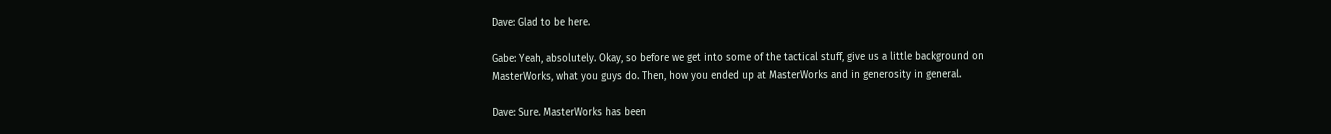Dave: Glad to be here.

Gabe: Yeah, absolutely. Okay, so before we get into some of the tactical stuff, give us a little background on MasterWorks, what you guys do. Then, how you ended up at MasterWorks and in generosity in general.

Dave: Sure. MasterWorks has been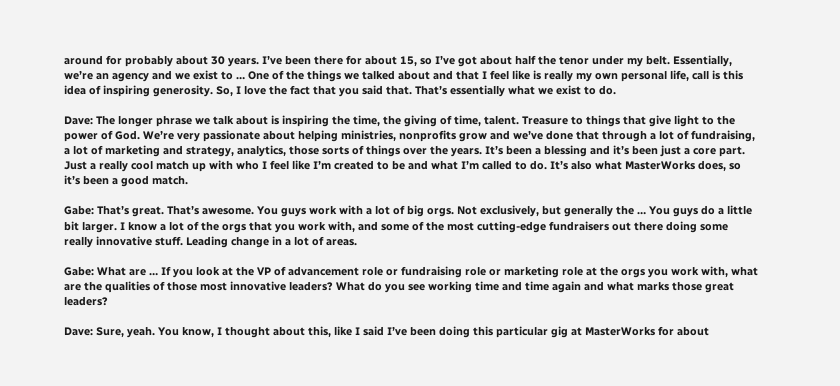around for probably about 30 years. I’ve been there for about 15, so I’ve got about half the tenor under my belt. Essentially, we’re an agency and we exist to … One of the things we talked about and that I feel like is really my own personal life, call is this idea of inspiring generosity. So, I love the fact that you said that. That’s essentially what we exist to do.

Dave: The longer phrase we talk about is inspiring the time, the giving of time, talent. Treasure to things that give light to the power of God. We’re very passionate about helping ministries, nonprofits grow and we’ve done that through a lot of fundraising, a lot of marketing and strategy, analytics, those sorts of things over the years. It’s been a blessing and it’s been just a core part. Just a really cool match up with who I feel like I’m created to be and what I’m called to do. It’s also what MasterWorks does, so it’s been a good match.

Gabe: That’s great. That’s awesome. You guys work with a lot of big orgs. Not exclusively, but generally the … You guys do a little bit larger. I know a lot of the orgs that you work with, and some of the most cutting-edge fundraisers out there doing some really innovative stuff. Leading change in a lot of areas.

Gabe: What are … If you look at the VP of advancement role or fundraising role or marketing role at the orgs you work with, what are the qualities of those most innovative leaders? What do you see working time and time again and what marks those great leaders?

Dave: Sure, yeah. You know, I thought about this, like I said I’ve been doing this particular gig at MasterWorks for about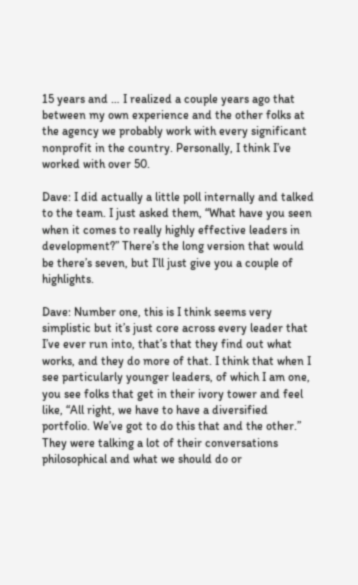15 years and … I realized a couple years ago that between my own experience and the other folks at the agency we probably work with every significant nonprofit in the country. Personally, I think I’ve worked with over 50.

Dave: I did actually a little poll internally and talked to the team. I just asked them, “What have you seen when it comes to really highly effective leaders in development?” There’s the long version that would be there’s seven, but I’ll just give you a couple of highlights.

Dave: Number one, this is I think seems very simplistic but it’s just core across every leader that I’ve ever run into, that’s that they find out what works, and they do more of that. I think that when I see particularly younger leaders, of which I am one, you see folks that get in their ivory tower and feel like, “All right, we have to have a diversified portfolio. We’ve got to do this that and the other.” They were talking a lot of their conversations philosophical and what we should do or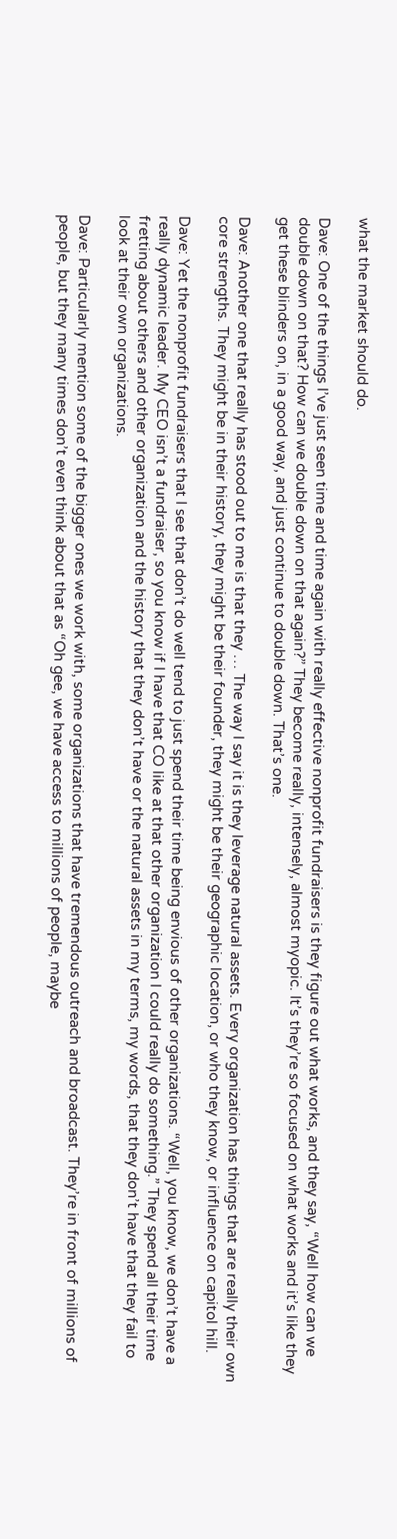what the market should do.

Dave: One of the things I’ve just seen time and time again with really effective nonprofit fundraisers is they figure out what works, and they say, “Well how can we double down on that? How can we double down on that again?” They become really, intensely, almost myopic. It’s they’re so focused on what works and it’s like they get these blinders on, in a good way, and just continue to double down. That’s one.

Dave: Another one that really has stood out to me is that they … The way I say it is they leverage natural assets. Every organization has things that are really their own core strengths. They might be in their history, they might be their founder, they might be their geographic location, or who they know, or influence on capitol hill.

Dave: Yet the nonprofit fundraisers that I see that don’t do well tend to just spend their time being envious of other organizations. “Well, you know, we don’t have a really dynamic leader. My CEO isn’t a fundraiser, so you know if I have that CO like at that other organization I could really do something.” They spend all their time fretting about others and other organization and the history that they don’t have or the natural assets in my terms, my words, that they don’t have that they fail to look at their own organizations.

Dave: Particularly mention some of the bigger ones we work with, some organizations that have tremendous outreach and broadcast. They’re in front of millions of people, but they many times don’t even think about that as “Oh gee, we have access to millions of people, maybe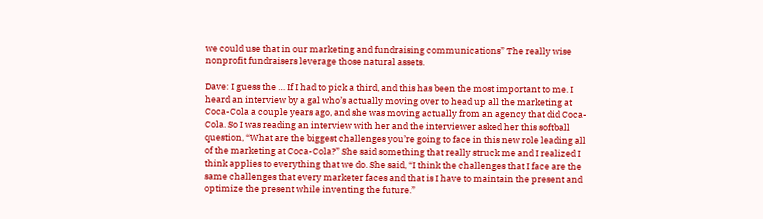we could use that in our marketing and fundraising communications” The really wise nonprofit fundraisers leverage those natural assets.

Dave: I guess the … If I had to pick a third, and this has been the most important to me. I heard an interview by a gal who’s actually moving over to head up all the marketing at Coca-Cola a couple years ago, and she was moving actually from an agency that did Coca-Cola. So I was reading an interview with her and the interviewer asked her this softball question, “What are the biggest challenges you’re going to face in this new role leading all of the marketing at Coca-Cola?” She said something that really struck me and I realized I think applies to everything that we do. She said, “I think the challenges that I face are the same challenges that every marketer faces and that is I have to maintain the present and optimize the present while inventing the future.”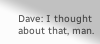Dave: I thought about that, man.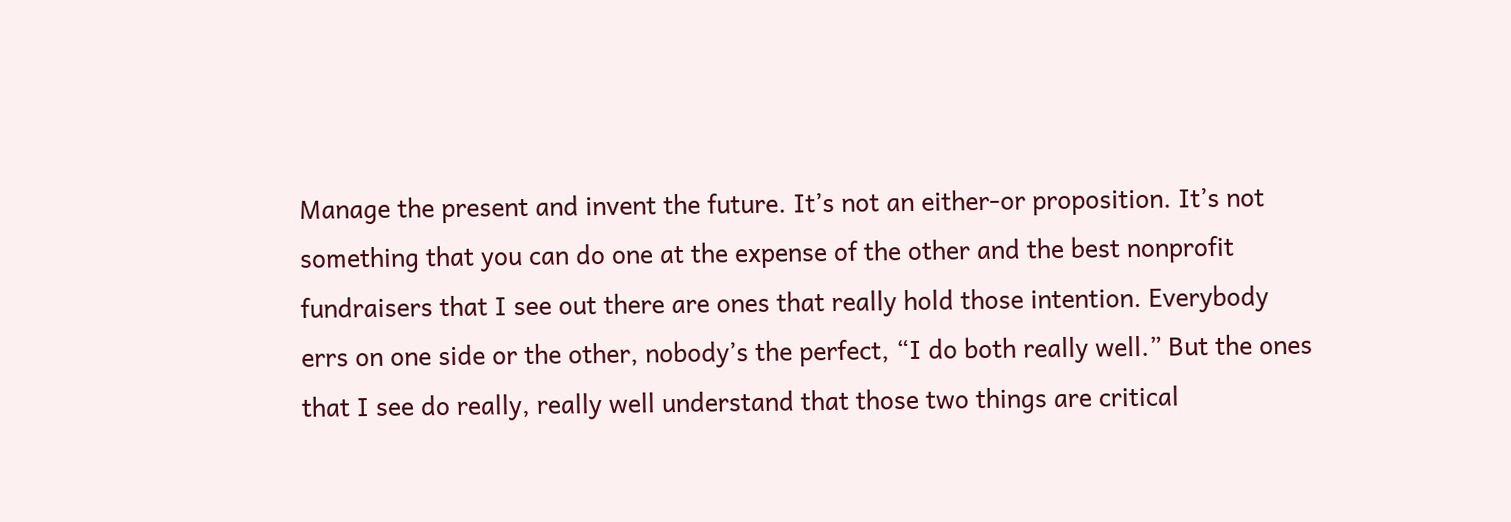Manage the present and invent the future. It’s not an either-or proposition. It’s not something that you can do one at the expense of the other and the best nonprofit fundraisers that I see out there are ones that really hold those intention. Everybody errs on one side or the other, nobody’s the perfect, “I do both really well.” But the ones that I see do really, really well understand that those two things are critical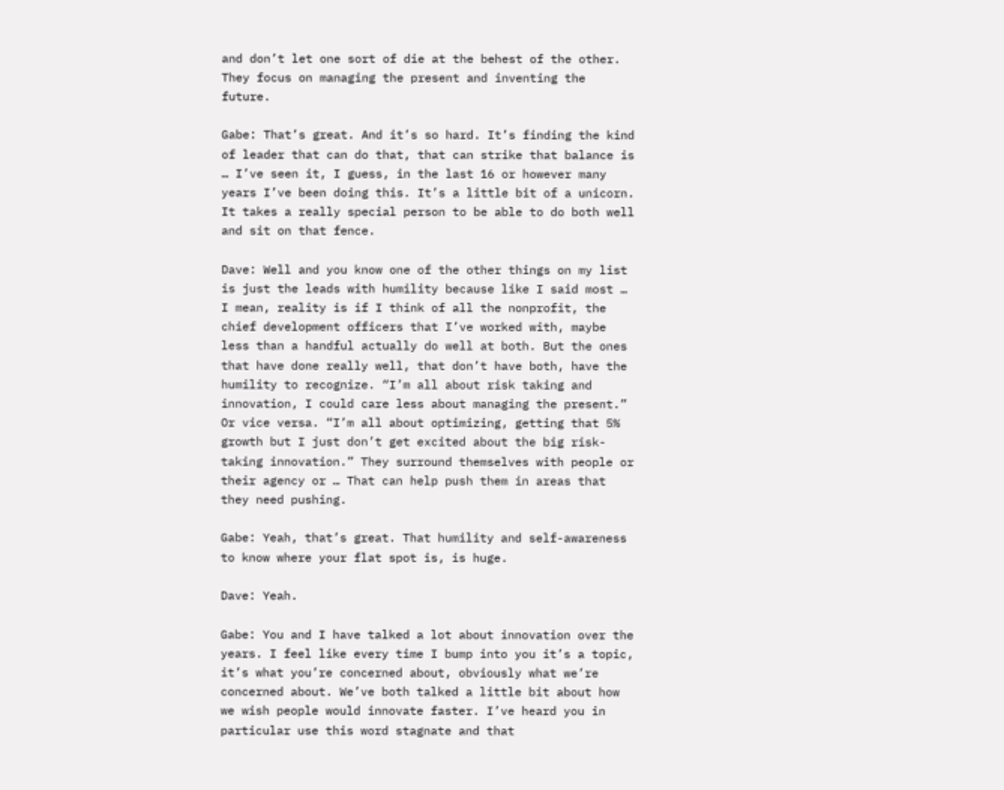and don’t let one sort of die at the behest of the other. They focus on managing the present and inventing the future.

Gabe: That’s great. And it’s so hard. It’s finding the kind of leader that can do that, that can strike that balance is … I’ve seen it, I guess, in the last 16 or however many years I’ve been doing this. It’s a little bit of a unicorn. It takes a really special person to be able to do both well and sit on that fence.

Dave: Well and you know one of the other things on my list is just the leads with humility because like I said most … I mean, reality is if I think of all the nonprofit, the chief development officers that I’ve worked with, maybe less than a handful actually do well at both. But the ones that have done really well, that don’t have both, have the humility to recognize. “I’m all about risk taking and innovation, I could care less about managing the present.” Or vice versa. “I’m all about optimizing, getting that 5% growth but I just don’t get excited about the big risk-taking innovation.” They surround themselves with people or their agency or … That can help push them in areas that they need pushing.

Gabe: Yeah, that’s great. That humility and self-awareness to know where your flat spot is, is huge.

Dave: Yeah.

Gabe: You and I have talked a lot about innovation over the years. I feel like every time I bump into you it’s a topic, it’s what you’re concerned about, obviously what we’re concerned about. We’ve both talked a little bit about how we wish people would innovate faster. I’ve heard you in particular use this word stagnate and that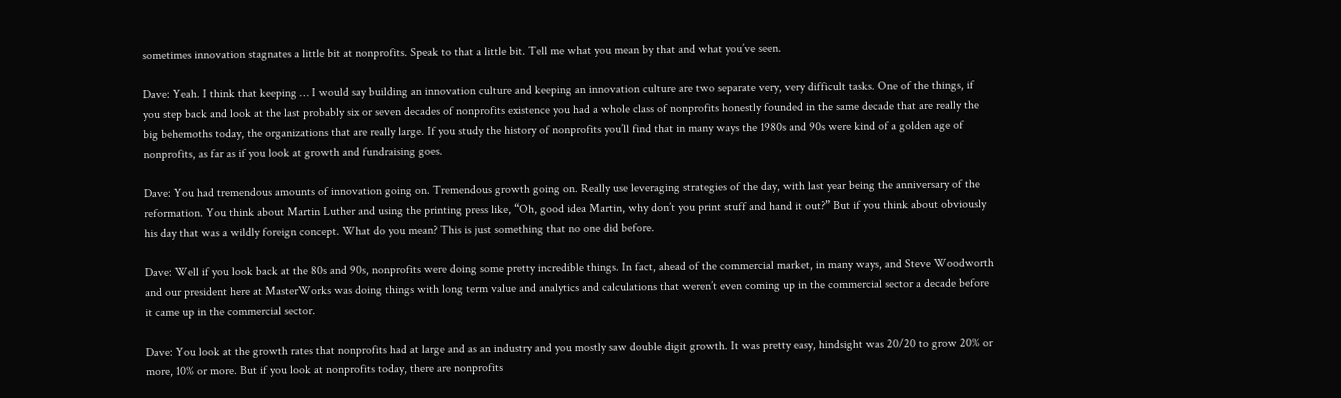sometimes innovation stagnates a little bit at nonprofits. Speak to that a little bit. Tell me what you mean by that and what you’ve seen.

Dave: Yeah. I think that keeping … I would say building an innovation culture and keeping an innovation culture are two separate very, very difficult tasks. One of the things, if you step back and look at the last probably six or seven decades of nonprofits existence you had a whole class of nonprofits honestly founded in the same decade that are really the big behemoths today, the organizations that are really large. If you study the history of nonprofits you’ll find that in many ways the 1980s and 90s were kind of a golden age of nonprofits, as far as if you look at growth and fundraising goes.

Dave: You had tremendous amounts of innovation going on. Tremendous growth going on. Really use leveraging strategies of the day, with last year being the anniversary of the reformation. You think about Martin Luther and using the printing press like, “Oh, good idea Martin, why don’t you print stuff and hand it out?” But if you think about obviously his day that was a wildly foreign concept. What do you mean? This is just something that no one did before.

Dave: Well if you look back at the 80s and 90s, nonprofits were doing some pretty incredible things. In fact, ahead of the commercial market, in many ways, and Steve Woodworth and our president here at MasterWorks was doing things with long term value and analytics and calculations that weren’t even coming up in the commercial sector a decade before it came up in the commercial sector.

Dave: You look at the growth rates that nonprofits had at large and as an industry and you mostly saw double digit growth. It was pretty easy, hindsight was 20/20 to grow 20% or more, 10% or more. But if you look at nonprofits today, there are nonprofits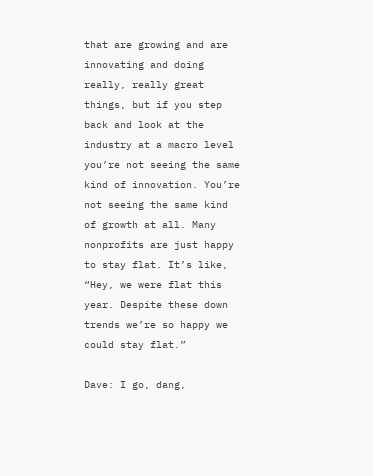that are growing and are innovating and doing really, really great things, but if you step back and look at the industry at a macro level you’re not seeing the same kind of innovation. You’re not seeing the same kind of growth at all. Many nonprofits are just happy to stay flat. It’s like, “Hey, we were flat this year. Despite these down trends we’re so happy we could stay flat.”

Dave: I go, dang,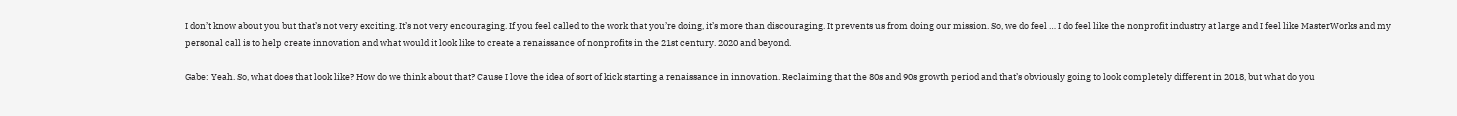I don’t know about you but that’s not very exciting. It’s not very encouraging. If you feel called to the work that you’re doing, it’s more than discouraging. It prevents us from doing our mission. So, we do feel … I do feel like the nonprofit industry at large and I feel like MasterWorks and my personal call is to help create innovation and what would it look like to create a renaissance of nonprofits in the 21st century. 2020 and beyond.

Gabe: Yeah. So, what does that look like? How do we think about that? Cause I love the idea of sort of kick starting a renaissance in innovation. Reclaiming that the 80s and 90s growth period and that’s obviously going to look completely different in 2018, but what do you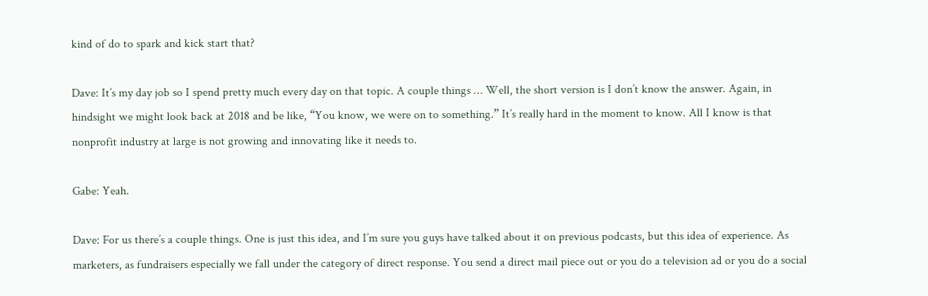kind of do to spark and kick start that?

Dave: It’s my day job so I spend pretty much every day on that topic. A couple things … Well, the short version is I don’t know the answer. Again, in hindsight we might look back at 2018 and be like, “You know, we were on to something.” It’s really hard in the moment to know. All I know is that nonprofit industry at large is not growing and innovating like it needs to.

Gabe: Yeah.

Dave: For us there’s a couple things. One is just this idea, and I’m sure you guys have talked about it on previous podcasts, but this idea of experience. As marketers, as fundraisers especially we fall under the category of direct response. You send a direct mail piece out or you do a television ad or you do a social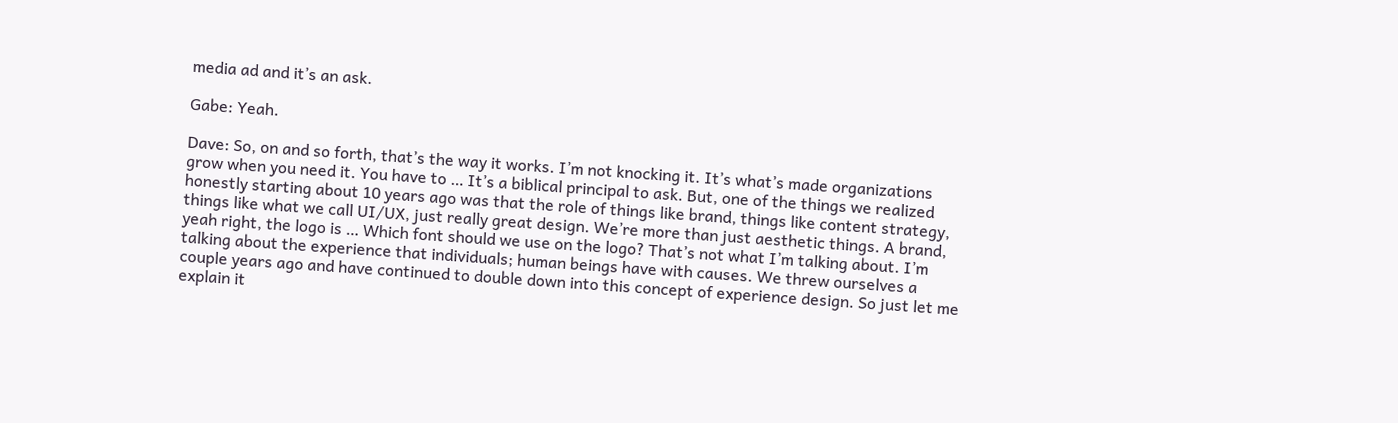media ad and it’s an ask.

Gabe: Yeah.

Dave: So, on and so forth, that’s the way it works. I’m not knocking it. It’s what’s made organizations grow when you need it. You have to … It’s a biblical principal to ask. But, one of the things we realized honestly starting about 10 years ago was that the role of things like brand, things like content strategy, things like what we call UI/UX, just really great design. We’re more than just aesthetic things. A brand, yeah right, the logo is … Which font should we use on the logo? That’s not what I’m talking about. I’m talking about the experience that individuals; human beings have with causes. We threw ourselves a couple years ago and have continued to double down into this concept of experience design. So just let me explain it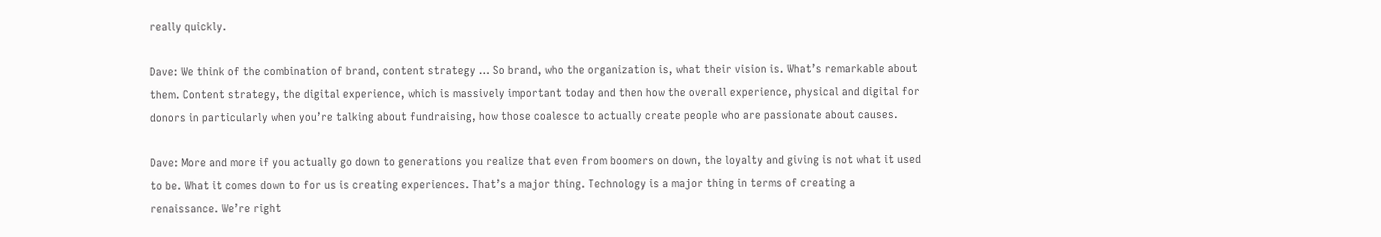really quickly.

Dave: We think of the combination of brand, content strategy … So brand, who the organization is, what their vision is. What’s remarkable about them. Content strategy, the digital experience, which is massively important today and then how the overall experience, physical and digital for donors in particularly when you’re talking about fundraising, how those coalesce to actually create people who are passionate about causes.

Dave: More and more if you actually go down to generations you realize that even from boomers on down, the loyalty and giving is not what it used to be. What it comes down to for us is creating experiences. That’s a major thing. Technology is a major thing in terms of creating a renaissance. We’re right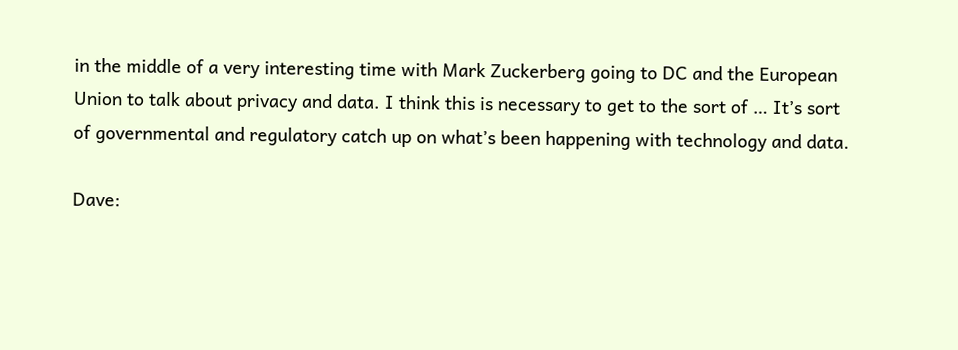in the middle of a very interesting time with Mark Zuckerberg going to DC and the European Union to talk about privacy and data. I think this is necessary to get to the sort of … It’s sort of governmental and regulatory catch up on what’s been happening with technology and data.

Dave: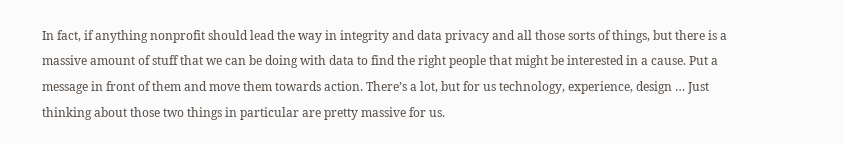In fact, if anything nonprofit should lead the way in integrity and data privacy and all those sorts of things, but there is a massive amount of stuff that we can be doing with data to find the right people that might be interested in a cause. Put a message in front of them and move them towards action. There’s a lot, but for us technology, experience, design … Just thinking about those two things in particular are pretty massive for us.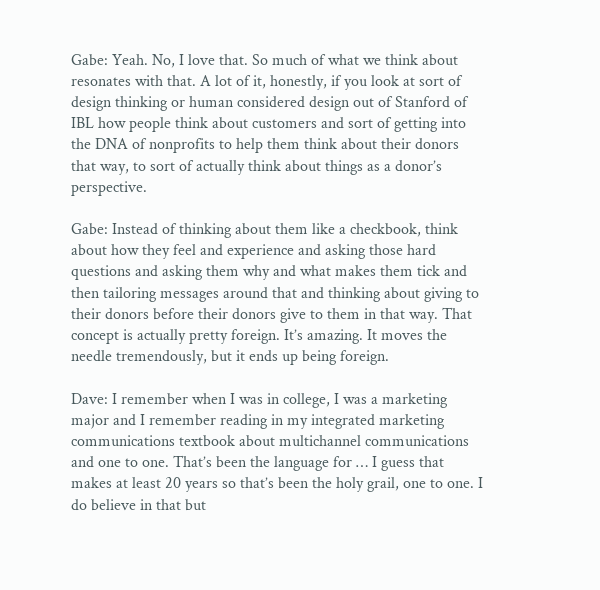Gabe: Yeah. No, I love that. So much of what we think about resonates with that. A lot of it, honestly, if you look at sort of design thinking or human considered design out of Stanford of IBL how people think about customers and sort of getting into the DNA of nonprofits to help them think about their donors that way, to sort of actually think about things as a donor’s perspective.

Gabe: Instead of thinking about them like a checkbook, think about how they feel and experience and asking those hard questions and asking them why and what makes them tick and then tailoring messages around that and thinking about giving to their donors before their donors give to them in that way. That concept is actually pretty foreign. It’s amazing. It moves the needle tremendously, but it ends up being foreign.

Dave: I remember when I was in college, I was a marketing major and I remember reading in my integrated marketing communications textbook about multichannel communications and one to one. That’s been the language for … I guess that makes at least 20 years so that’s been the holy grail, one to one. I do believe in that but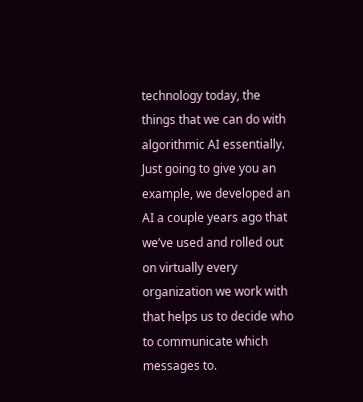technology today, the things that we can do with algorithmic AI essentially. Just going to give you an example, we developed an AI a couple years ago that we’ve used and rolled out on virtually every organization we work with that helps us to decide who to communicate which messages to.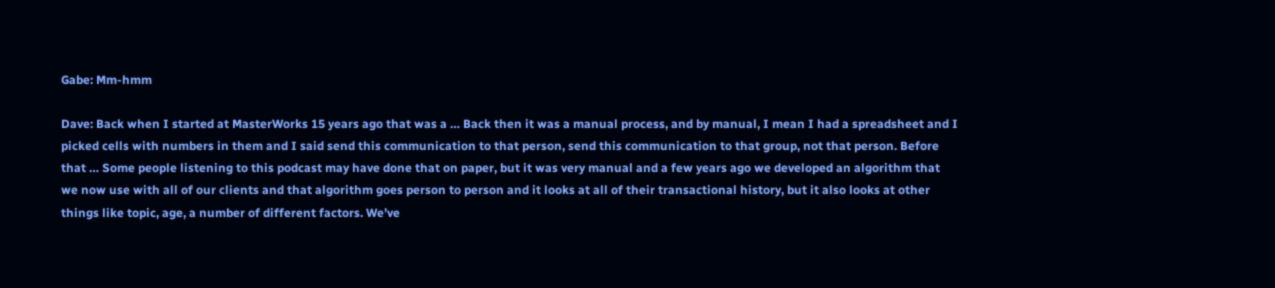Gabe: Mm-hmm

Dave: Back when I started at MasterWorks 15 years ago that was a … Back then it was a manual process, and by manual, I mean I had a spreadsheet and I picked cells with numbers in them and I said send this communication to that person, send this communication to that group, not that person. Before that … Some people listening to this podcast may have done that on paper, but it was very manual and a few years ago we developed an algorithm that we now use with all of our clients and that algorithm goes person to person and it looks at all of their transactional history, but it also looks at other things like topic, age, a number of different factors. We’ve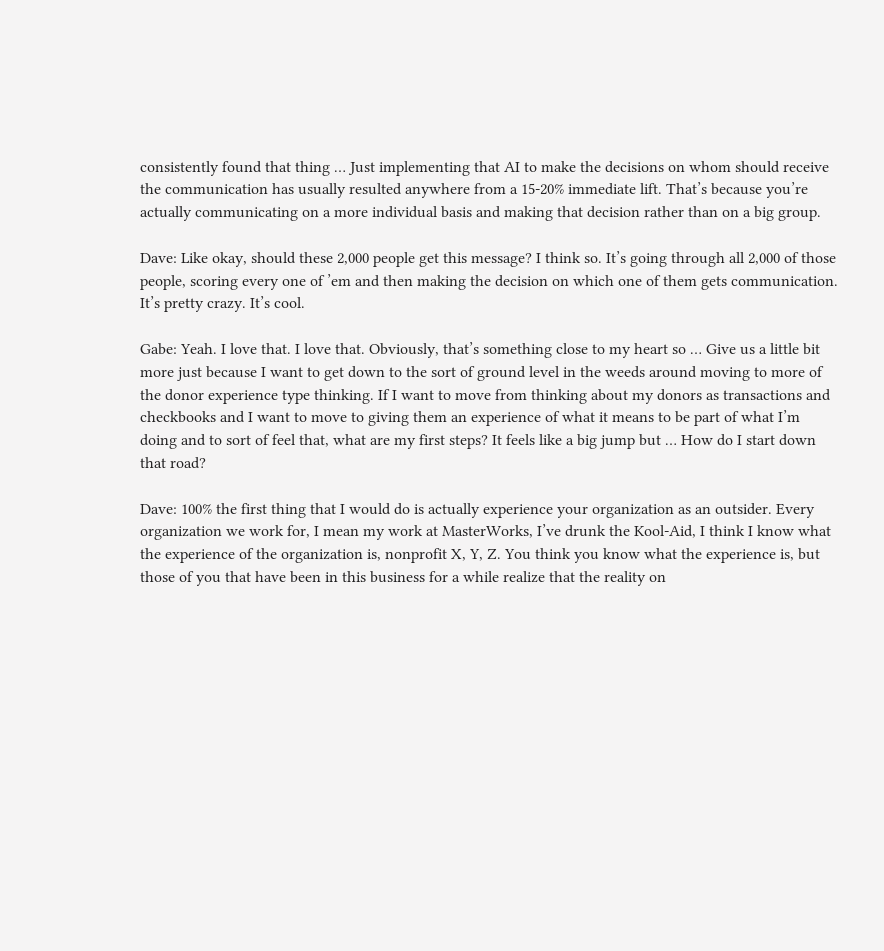consistently found that thing … Just implementing that AI to make the decisions on whom should receive the communication has usually resulted anywhere from a 15-20% immediate lift. That’s because you’re actually communicating on a more individual basis and making that decision rather than on a big group.

Dave: Like okay, should these 2,000 people get this message? I think so. It’s going through all 2,000 of those people, scoring every one of ’em and then making the decision on which one of them gets communication. It’s pretty crazy. It’s cool.

Gabe: Yeah. I love that. I love that. Obviously, that’s something close to my heart so … Give us a little bit more just because I want to get down to the sort of ground level in the weeds around moving to more of the donor experience type thinking. If I want to move from thinking about my donors as transactions and checkbooks and I want to move to giving them an experience of what it means to be part of what I’m doing and to sort of feel that, what are my first steps? It feels like a big jump but … How do I start down that road?

Dave: 100% the first thing that I would do is actually experience your organization as an outsider. Every organization we work for, I mean my work at MasterWorks, I’ve drunk the Kool-Aid, I think I know what the experience of the organization is, nonprofit X, Y, Z. You think you know what the experience is, but those of you that have been in this business for a while realize that the reality on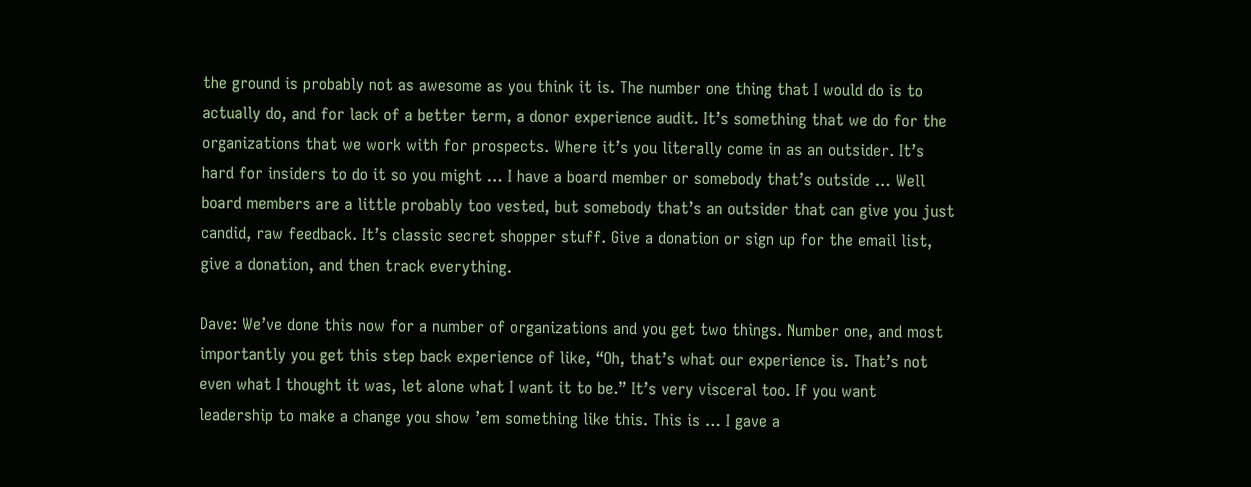the ground is probably not as awesome as you think it is. The number one thing that I would do is to actually do, and for lack of a better term, a donor experience audit. It’s something that we do for the organizations that we work with for prospects. Where it’s you literally come in as an outsider. It’s hard for insiders to do it so you might … I have a board member or somebody that’s outside … Well board members are a little probably too vested, but somebody that’s an outsider that can give you just candid, raw feedback. It’s classic secret shopper stuff. Give a donation or sign up for the email list, give a donation, and then track everything.

Dave: We’ve done this now for a number of organizations and you get two things. Number one, and most importantly you get this step back experience of like, “Oh, that’s what our experience is. That’s not even what I thought it was, let alone what I want it to be.” It’s very visceral too. If you want leadership to make a change you show ’em something like this. This is … I gave a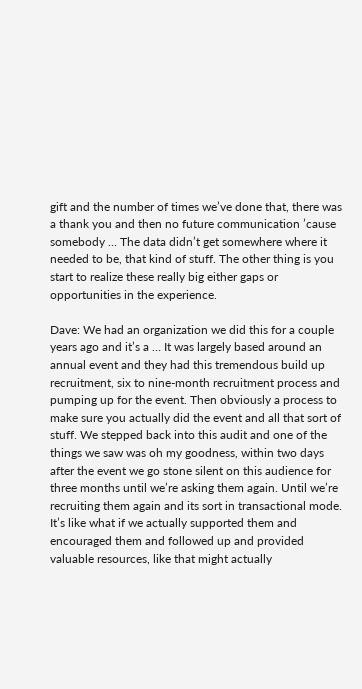gift and the number of times we’ve done that, there was a thank you and then no future communication ’cause somebody … The data didn’t get somewhere where it needed to be, that kind of stuff. The other thing is you start to realize these really big either gaps or opportunities in the experience.

Dave: We had an organization we did this for a couple years ago and it’s a … It was largely based around an annual event and they had this tremendous build up recruitment, six to nine-month recruitment process and pumping up for the event. Then obviously a process to make sure you actually did the event and all that sort of stuff. We stepped back into this audit and one of the things we saw was oh my goodness, within two days after the event we go stone silent on this audience for three months until we’re asking them again. Until we’re recruiting them again and its sort in transactional mode. It’s like what if we actually supported them and encouraged them and followed up and provided valuable resources, like that might actually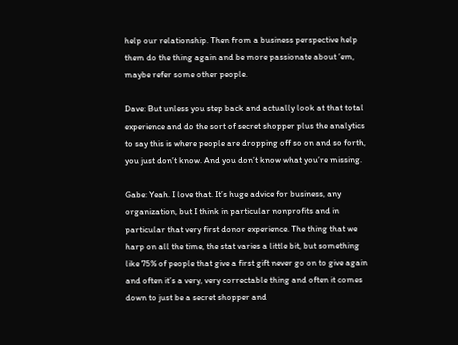help our relationship. Then from a business perspective help them do the thing again and be more passionate about ’em, maybe refer some other people.

Dave: But unless you step back and actually look at that total experience and do the sort of secret shopper plus the analytics to say this is where people are dropping off so on and so forth, you just don’t know. And you don’t know what you’re missing.

Gabe: Yeah. I love that. It’s huge advice for business, any organization, but I think in particular nonprofits and in particular that very first donor experience. The thing that we harp on all the time, the stat varies a little bit, but something like 75% of people that give a first gift never go on to give again and often it’s a very, very correctable thing and often it comes down to just be a secret shopper and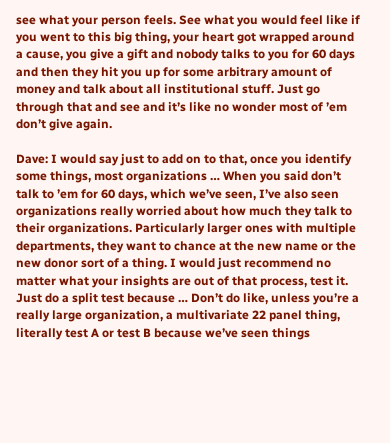see what your person feels. See what you would feel like if you went to this big thing, your heart got wrapped around a cause, you give a gift and nobody talks to you for 60 days and then they hit you up for some arbitrary amount of money and talk about all institutional stuff. Just go through that and see and it’s like no wonder most of ’em don’t give again.

Dave: I would say just to add on to that, once you identify some things, most organizations … When you said don’t talk to ’em for 60 days, which we’ve seen, I’ve also seen organizations really worried about how much they talk to their organizations. Particularly larger ones with multiple departments, they want to chance at the new name or the new donor sort of a thing. I would just recommend no matter what your insights are out of that process, test it. Just do a split test because … Don’t do like, unless you’re a really large organization, a multivariate 22 panel thing, literally test A or test B because we’ve seen things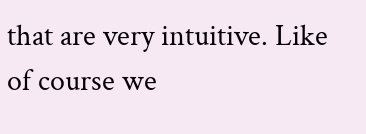that are very intuitive. Like of course we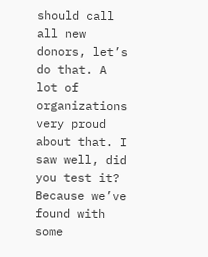should call all new donors, let’s do that. A lot of organizations very proud about that. I saw well, did you test it? Because we’ve found with some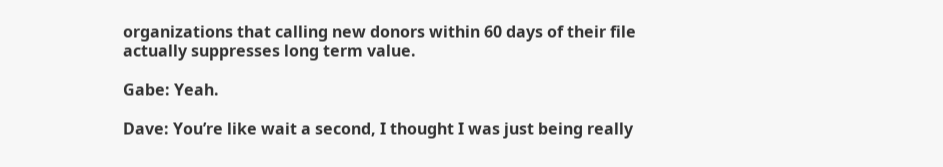organizations that calling new donors within 60 days of their file actually suppresses long term value.

Gabe: Yeah.

Dave: You’re like wait a second, I thought I was just being really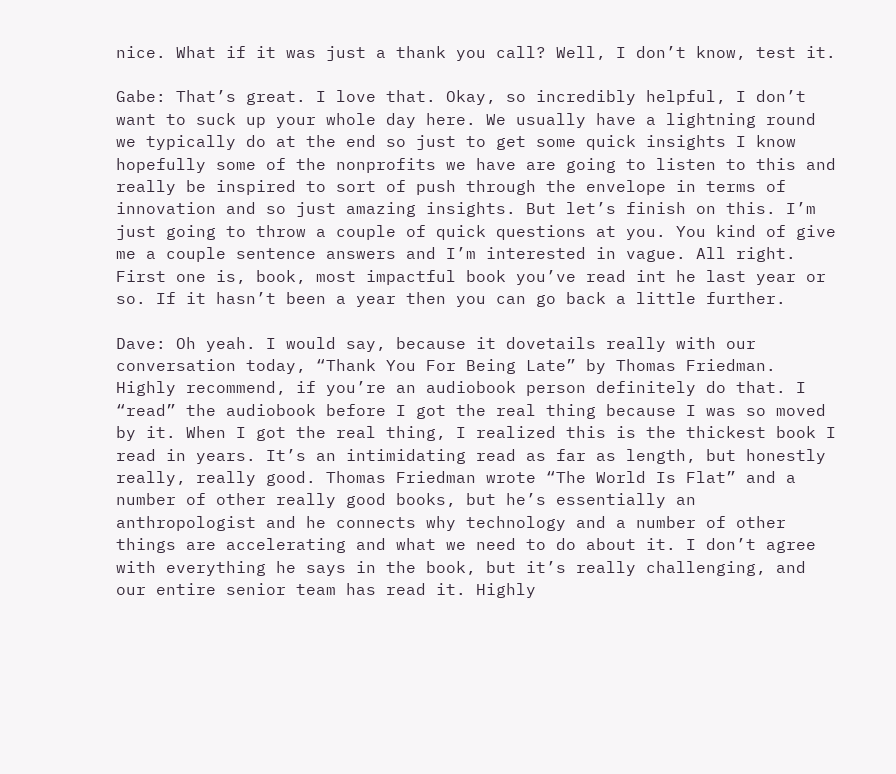nice. What if it was just a thank you call? Well, I don’t know, test it.

Gabe: That’s great. I love that. Okay, so incredibly helpful, I don’t want to suck up your whole day here. We usually have a lightning round we typically do at the end so just to get some quick insights I know hopefully some of the nonprofits we have are going to listen to this and really be inspired to sort of push through the envelope in terms of innovation and so just amazing insights. But let’s finish on this. I’m just going to throw a couple of quick questions at you. You kind of give me a couple sentence answers and I’m interested in vague. All right. First one is, book, most impactful book you’ve read int he last year or so. If it hasn’t been a year then you can go back a little further.

Dave: Oh yeah. I would say, because it dovetails really with our conversation today, “Thank You For Being Late” by Thomas Friedman. Highly recommend, if you’re an audiobook person definitely do that. I “read” the audiobook before I got the real thing because I was so moved by it. When I got the real thing, I realized this is the thickest book I read in years. It’s an intimidating read as far as length, but honestly really, really good. Thomas Friedman wrote “The World Is Flat” and a number of other really good books, but he’s essentially an anthropologist and he connects why technology and a number of other things are accelerating and what we need to do about it. I don’t agree with everything he says in the book, but it’s really challenging, and our entire senior team has read it. Highly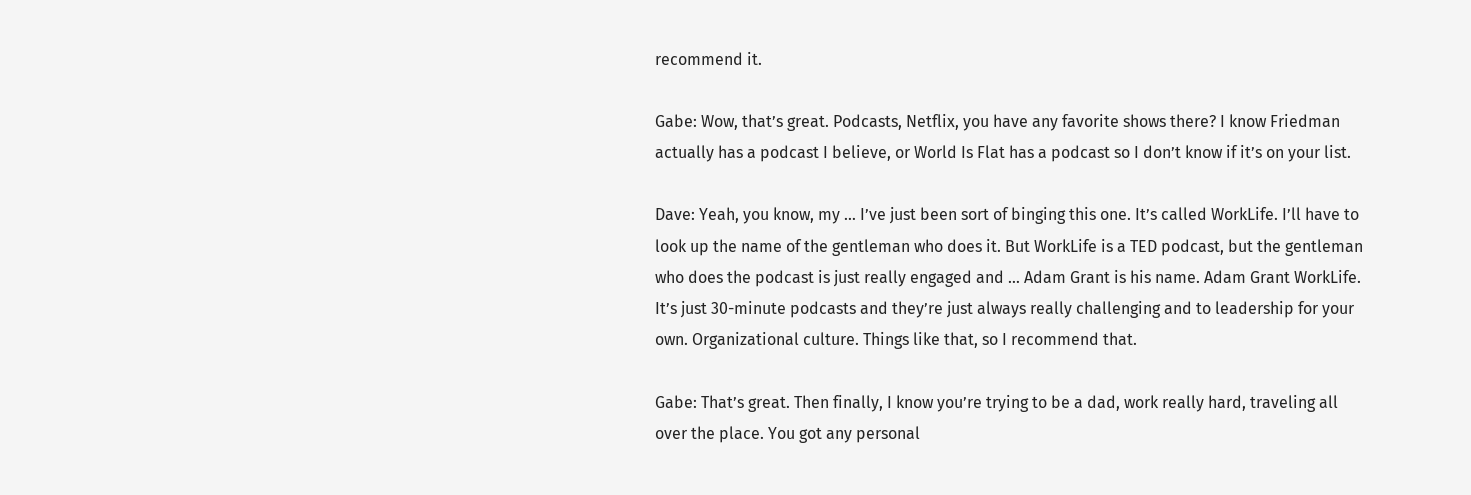recommend it.

Gabe: Wow, that’s great. Podcasts, Netflix, you have any favorite shows there? I know Friedman actually has a podcast I believe, or World Is Flat has a podcast so I don’t know if it’s on your list.

Dave: Yeah, you know, my … I’ve just been sort of binging this one. It’s called WorkLife. I’ll have to look up the name of the gentleman who does it. But WorkLife is a TED podcast, but the gentleman who does the podcast is just really engaged and … Adam Grant is his name. Adam Grant WorkLife. It’s just 30-minute podcasts and they’re just always really challenging and to leadership for your own. Organizational culture. Things like that, so I recommend that.

Gabe: That’s great. Then finally, I know you’re trying to be a dad, work really hard, traveling all over the place. You got any personal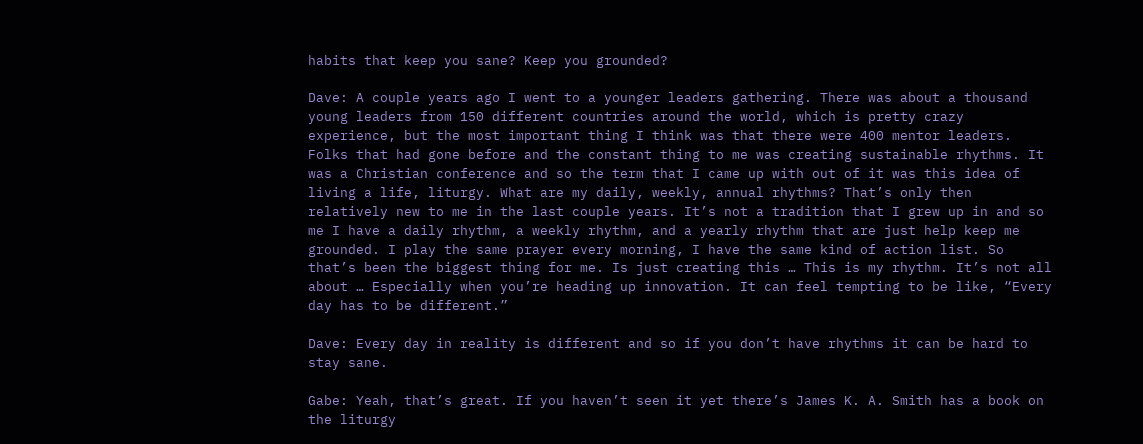habits that keep you sane? Keep you grounded?

Dave: A couple years ago I went to a younger leaders gathering. There was about a thousand young leaders from 150 different countries around the world, which is pretty crazy experience, but the most important thing I think was that there were 400 mentor leaders. Folks that had gone before and the constant thing to me was creating sustainable rhythms. It was a Christian conference and so the term that I came up with out of it was this idea of living a life, liturgy. What are my daily, weekly, annual rhythms? That’s only then relatively new to me in the last couple years. It’s not a tradition that I grew up in and so me I have a daily rhythm, a weekly rhythm, and a yearly rhythm that are just help keep me grounded. I play the same prayer every morning, I have the same kind of action list. So that’s been the biggest thing for me. Is just creating this … This is my rhythm. It’s not all about … Especially when you’re heading up innovation. It can feel tempting to be like, “Every day has to be different.”

Dave: Every day in reality is different and so if you don’t have rhythms it can be hard to stay sane.

Gabe: Yeah, that’s great. If you haven’t seen it yet there’s James K. A. Smith has a book on the liturgy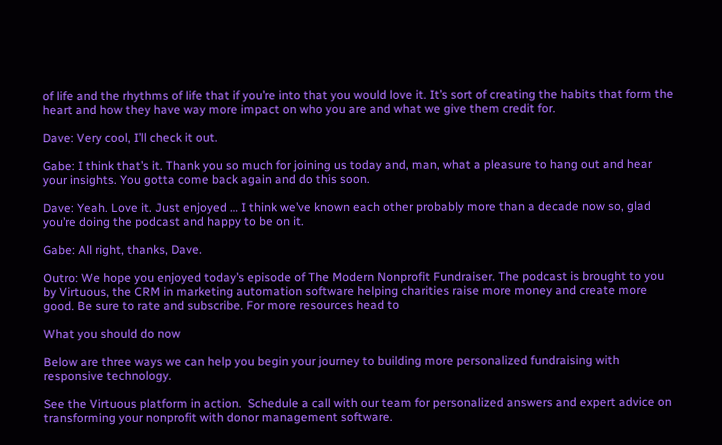of life and the rhythms of life that if you’re into that you would love it. It’s sort of creating the habits that form the heart and how they have way more impact on who you are and what we give them credit for.

Dave: Very cool, I’ll check it out.

Gabe: I think that’s it. Thank you so much for joining us today and, man, what a pleasure to hang out and hear your insights. You gotta come back again and do this soon.

Dave: Yeah. Love it. Just enjoyed … I think we’ve known each other probably more than a decade now so, glad you’re doing the podcast and happy to be on it.

Gabe: All right, thanks, Dave.

Outro: We hope you enjoyed today’s episode of The Modern Nonprofit Fundraiser. The podcast is brought to you by Virtuous, the CRM in marketing automation software helping charities raise more money and create more good. Be sure to rate and subscribe. For more resources head to

What you should do now

Below are three ways we can help you begin your journey to building more personalized fundraising with responsive technology.

See the Virtuous platform in action.  Schedule a call with our team for personalized answers and expert advice on transforming your nonprofit with donor management software.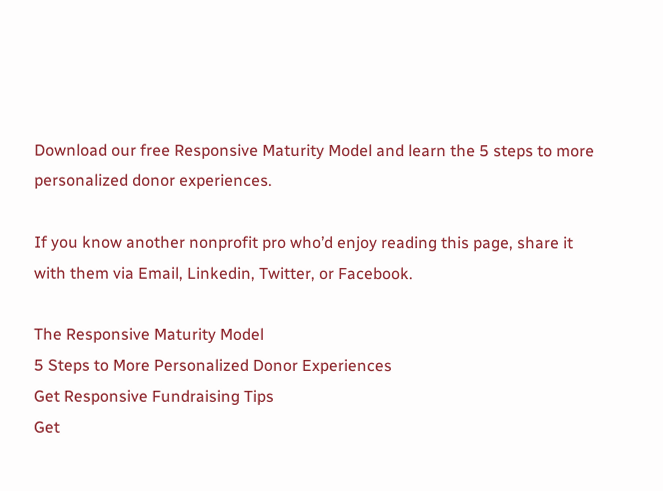Download our free Responsive Maturity Model and learn the 5 steps to more personalized donor experiences.

If you know another nonprofit pro who’d enjoy reading this page, share it with them via Email, Linkedin, Twitter, or Facebook.

The Responsive Maturity Model
5 Steps to More Personalized Donor Experiences
Get Responsive Fundraising Tips
Get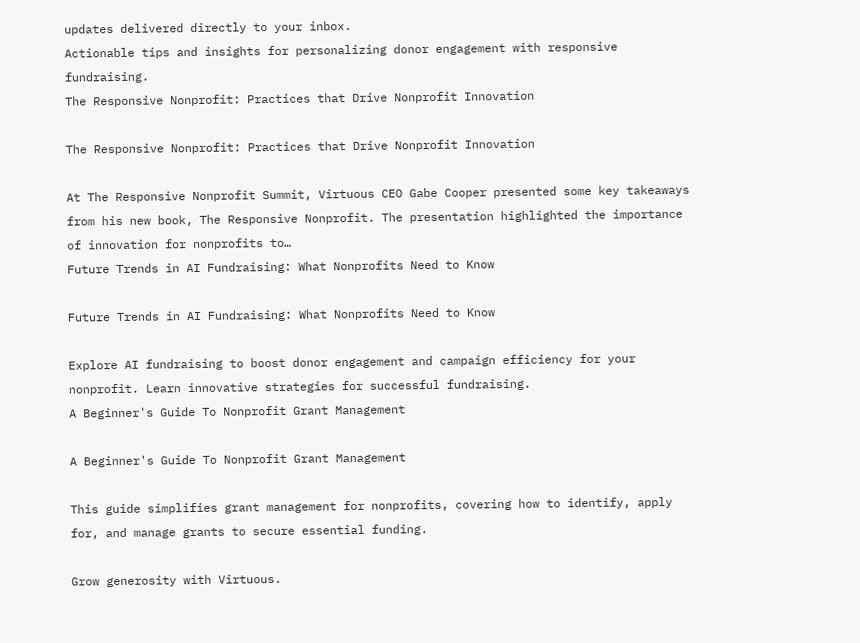updates delivered directly to your inbox.
Actionable tips and insights for personalizing donor engagement with responsive fundraising.
The Responsive Nonprofit: Practices that Drive Nonprofit Innovation

The Responsive Nonprofit: Practices that Drive Nonprofit Innovation

At The Responsive Nonprofit Summit, Virtuous CEO Gabe Cooper presented some key takeaways from his new book, The Responsive Nonprofit. The presentation highlighted the importance of innovation for nonprofits to…
Future Trends in AI Fundraising: What Nonprofits Need to Know

Future Trends in AI Fundraising: What Nonprofits Need to Know

Explore AI fundraising to boost donor engagement and campaign efficiency for your nonprofit. Learn innovative strategies for successful fundraising.
A Beginner's Guide To Nonprofit Grant Management

A Beginner's Guide To Nonprofit Grant Management

This guide simplifies grant management for nonprofits, covering how to identify, apply for, and manage grants to secure essential funding.

Grow generosity with Virtuous.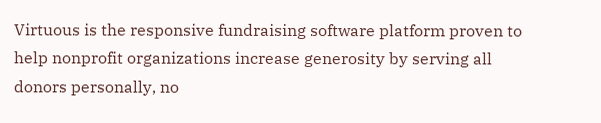Virtuous is the responsive fundraising software platform proven to help nonprofit organizations increase generosity by serving all donors personally, no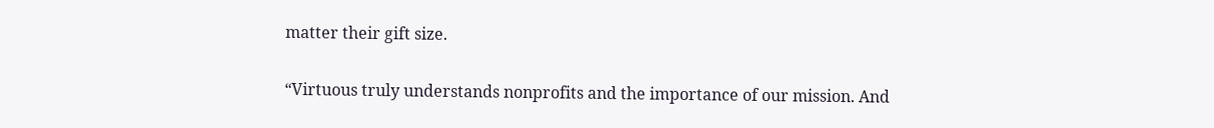matter their gift size.

“Virtuous truly understands nonprofits and the importance of our mission. And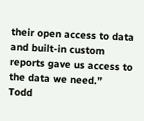their open access to data and built-in custom reports gave us access to the data we need.”
Todd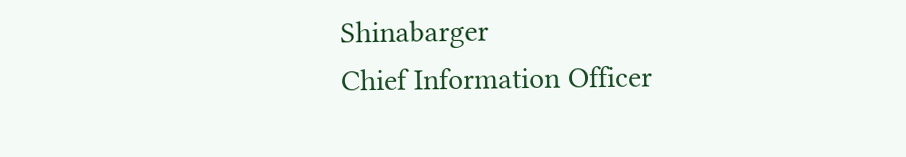Shinabarger
Chief Information Officer